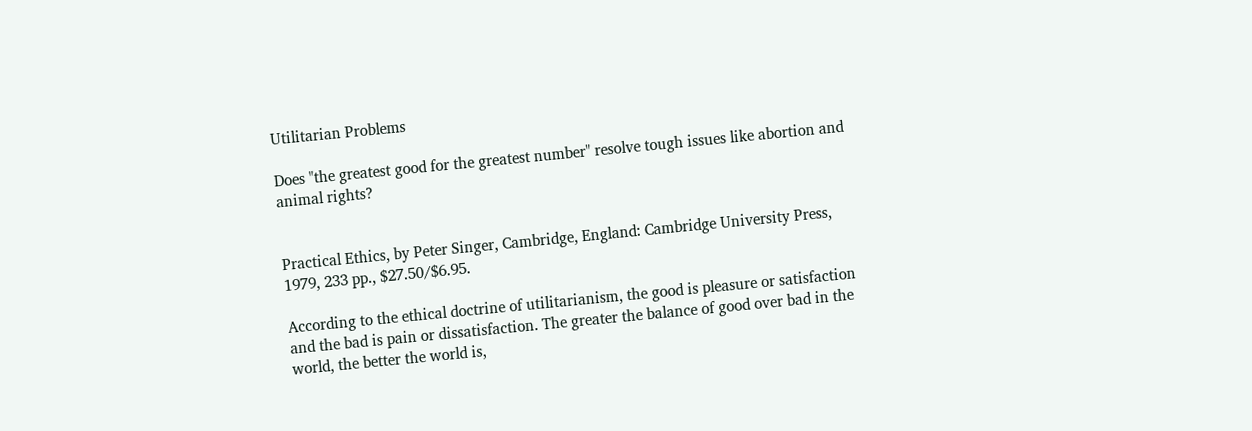Utilitarian Problems

Does "the greatest good for the greatest number" resolve tough issues like abortion and animal rights?


Practical Ethics, by Peter Singer, Cambridge, England: Cambridge University Press, 1979, 233 pp., $27.50/$6.95.

According to the ethical doctrine of utilitarianism, the good is pleasure or satisfaction and the bad is pain or dissatisfaction. The greater the balance of good over bad in the world, the better the world is,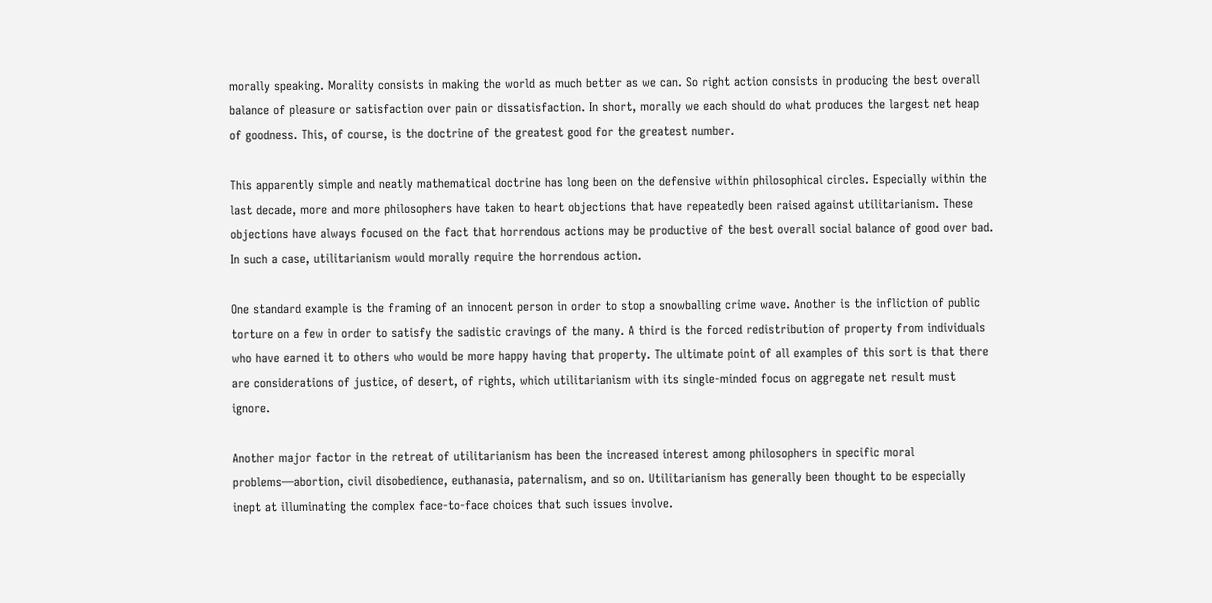morally speaking. Morality consists in making the world as much better as we can. So right action consists in producing the best overall balance of pleasure or satisfaction over pain or dissatisfaction. In short, morally we each should do what produces the largest net heap of goodness. This, of course, is the doctrine of the greatest good for the greatest number.

This apparently simple and neatly mathematical doctrine has long been on the defensive within philosophical circles. Especially within the last decade, more and more philosophers have taken to heart objections that have repeatedly been raised against utilitarianism. These objections have always focused on the fact that horrendous actions may be productive of the best overall social balance of good over bad. In such a case, utilitarianism would morally require the horrendous action.

One standard example is the framing of an innocent person in order to stop a snowballing crime wave. Another is the infliction of public torture on a few in order to satisfy the sadistic cravings of the many. A third is the forced redistribution of property from individuals who have earned it to others who would be more happy having that property. The ultimate point of all examples of this sort is that there are considerations of justice, of desert, of rights, which utilitarianism with its single-minded focus on aggregate net result must ignore.

Another major factor in the retreat of utilitarianism has been the increased interest among philosophers in specific moral problems—abortion, civil disobedience, euthanasia, paternalism, and so on. Utilitarianism has generally been thought to be especially inept at illuminating the complex face-to-face choices that such issues involve.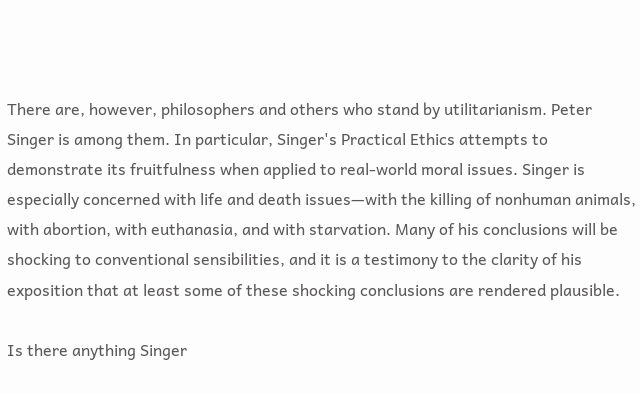There are, however, philosophers and others who stand by utilitarianism. Peter Singer is among them. In particular, Singer's Practical Ethics attempts to demonstrate its fruitfulness when applied to real-world moral issues. Singer is especially concerned with life and death issues—with the killing of nonhuman animals, with abortion, with euthanasia, and with starvation. Many of his conclusions will be shocking to conventional sensibilities, and it is a testimony to the clarity of his exposition that at least some of these shocking conclusions are rendered plausible.

Is there anything Singer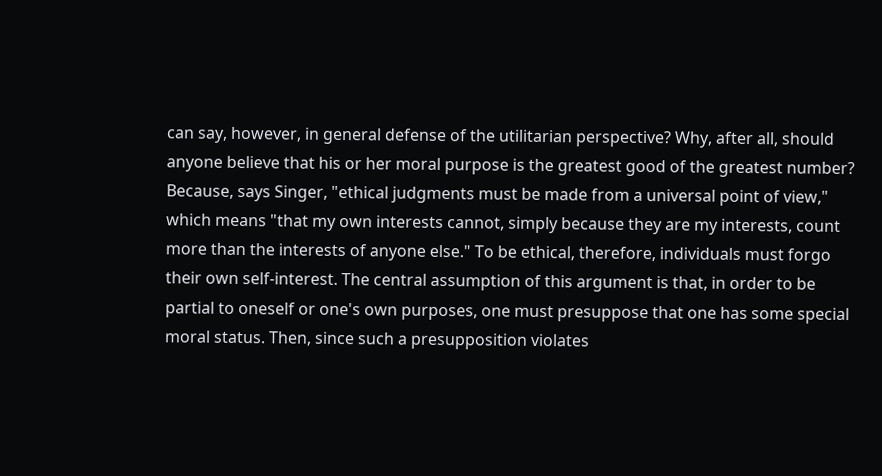can say, however, in general defense of the utilitarian perspective? Why, after all, should anyone believe that his or her moral purpose is the greatest good of the greatest number? Because, says Singer, "ethical judgments must be made from a universal point of view," which means "that my own interests cannot, simply because they are my interests, count more than the interests of anyone else." To be ethical, therefore, individuals must forgo their own self-interest. The central assumption of this argument is that, in order to be partial to oneself or one's own purposes, one must presuppose that one has some special moral status. Then, since such a presupposition violates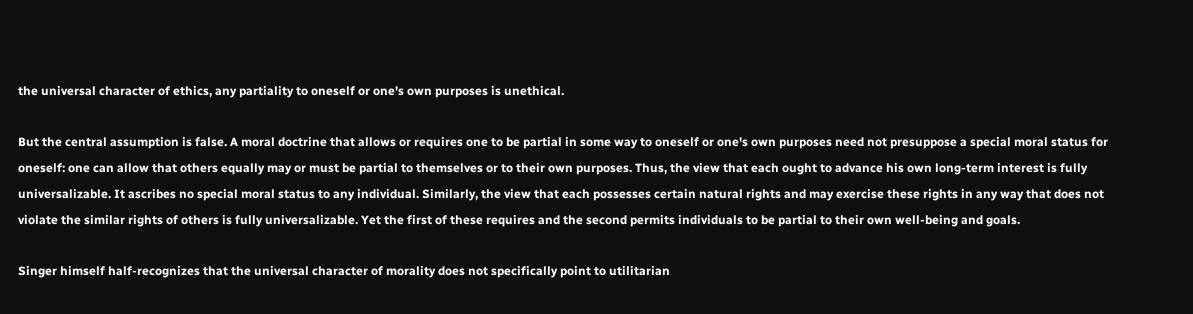the universal character of ethics, any partiality to oneself or one's own purposes is unethical.

But the central assumption is false. A moral doctrine that allows or requires one to be partial in some way to oneself or one's own purposes need not presuppose a special moral status for oneself: one can allow that others equally may or must be partial to themselves or to their own purposes. Thus, the view that each ought to advance his own long-term interest is fully universalizable. It ascribes no special moral status to any individual. Similarly, the view that each possesses certain natural rights and may exercise these rights in any way that does not violate the similar rights of others is fully universalizable. Yet the first of these requires and the second permits individuals to be partial to their own well-being and goals.

Singer himself half-recognizes that the universal character of morality does not specifically point to utilitarian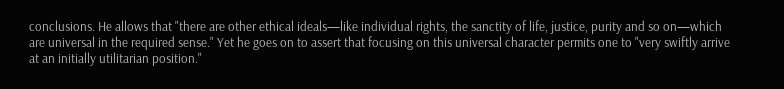conclusions. He allows that "there are other ethical ideals—like individual rights, the sanctity of life, justice, purity and so on—which are universal in the required sense." Yet he goes on to assert that focusing on this universal character permits one to "very swiftly arrive at an initially utilitarian position."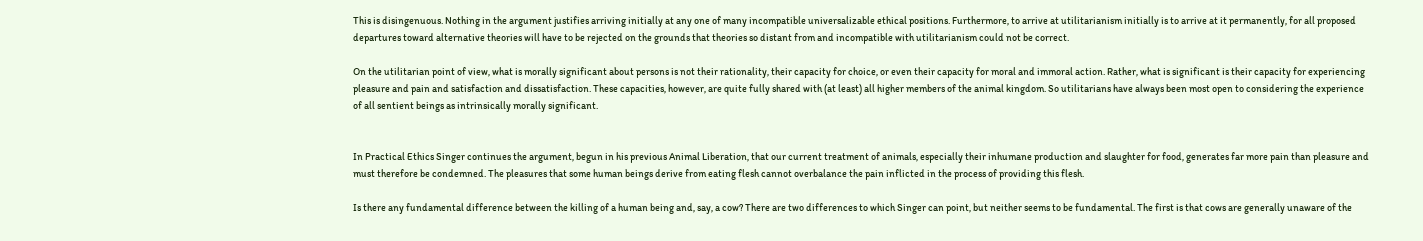This is disingenuous. Nothing in the argument justifies arriving initially at any one of many incompatible universalizable ethical positions. Furthermore, to arrive at utilitarianism initially is to arrive at it permanently, for all proposed departures toward alternative theories will have to be rejected on the grounds that theories so distant from and incompatible with utilitarianism could not be correct.

On the utilitarian point of view, what is morally significant about persons is not their rationality, their capacity for choice, or even their capacity for moral and immoral action. Rather, what is significant is their capacity for experiencing pleasure and pain and satisfaction and dissatisfaction. These capacities, however, are quite fully shared with (at least) all higher members of the animal kingdom. So utilitarians have always been most open to considering the experience of all sentient beings as intrinsically morally significant.


In Practical Ethics Singer continues the argument, begun in his previous Animal Liberation, that our current treatment of animals, especially their inhumane production and slaughter for food, generates far more pain than pleasure and must therefore be condemned. The pleasures that some human beings derive from eating flesh cannot overbalance the pain inflicted in the process of providing this flesh.

Is there any fundamental difference between the killing of a human being and, say, a cow? There are two differences to which Singer can point, but neither seems to be fundamental. The first is that cows are generally unaware of the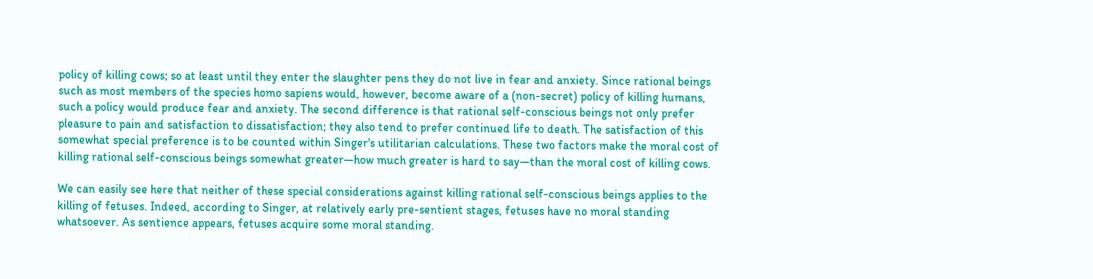policy of killing cows; so at least until they enter the slaughter pens they do not live in fear and anxiety. Since rational beings such as most members of the species homo sapiens would, however, become aware of a (non-secret) policy of killing humans, such a policy would produce fear and anxiety. The second difference is that rational self-conscious beings not only prefer pleasure to pain and satisfaction to dissatisfaction; they also tend to prefer continued life to death. The satisfaction of this somewhat special preference is to be counted within Singer's utilitarian calculations. These two factors make the moral cost of killing rational self-conscious beings somewhat greater—how much greater is hard to say—than the moral cost of killing cows.

We can easily see here that neither of these special considerations against killing rational self-conscious beings applies to the killing of fetuses. Indeed, according to Singer, at relatively early pre-sentient stages, fetuses have no moral standing whatsoever. As sentience appears, fetuses acquire some moral standing.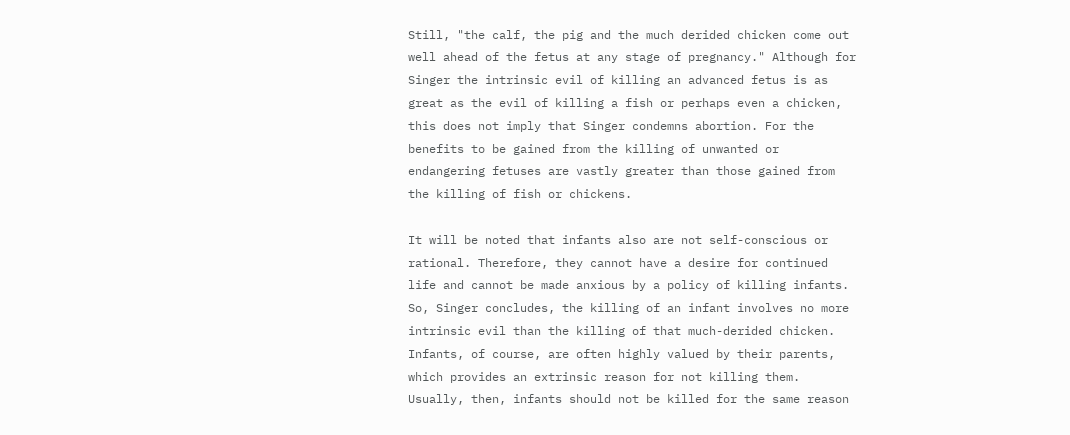Still, "the calf, the pig and the much derided chicken come out well ahead of the fetus at any stage of pregnancy." Although for Singer the intrinsic evil of killing an advanced fetus is as great as the evil of killing a fish or perhaps even a chicken, this does not imply that Singer condemns abortion. For the benefits to be gained from the killing of unwanted or endangering fetuses are vastly greater than those gained from the killing of fish or chickens.

It will be noted that infants also are not self-conscious or rational. Therefore, they cannot have a desire for continued life and cannot be made anxious by a policy of killing infants. So, Singer concludes, the killing of an infant involves no more intrinsic evil than the killing of that much-derided chicken. Infants, of course, are often highly valued by their parents, which provides an extrinsic reason for not killing them. Usually, then, infants should not be killed for the same reason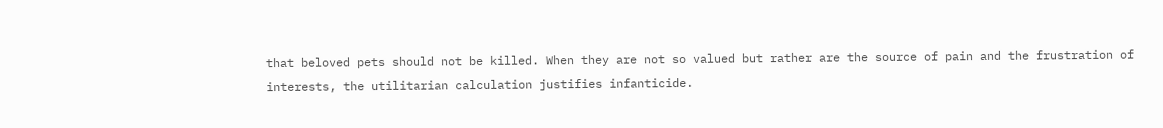that beloved pets should not be killed. When they are not so valued but rather are the source of pain and the frustration of interests, the utilitarian calculation justifies infanticide.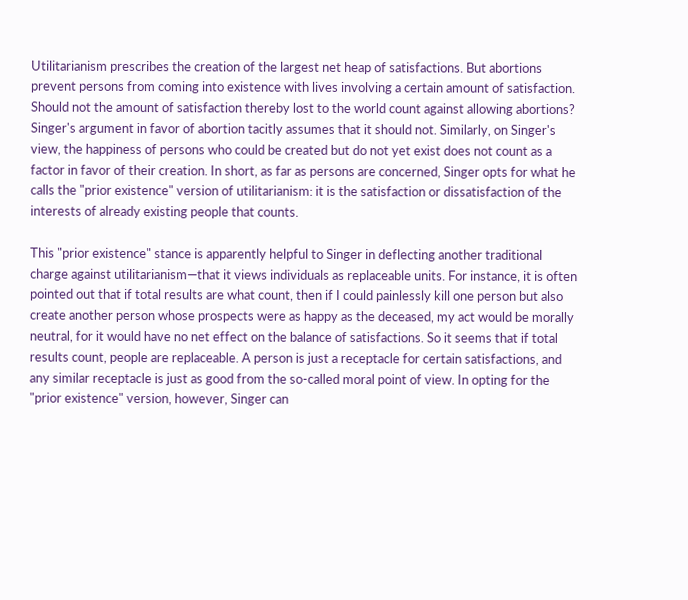Utilitarianism prescribes the creation of the largest net heap of satisfactions. But abortions prevent persons from coming into existence with lives involving a certain amount of satisfaction. Should not the amount of satisfaction thereby lost to the world count against allowing abortions? Singer's argument in favor of abortion tacitly assumes that it should not. Similarly, on Singer's view, the happiness of persons who could be created but do not yet exist does not count as a factor in favor of their creation. In short, as far as persons are concerned, Singer opts for what he calls the "prior existence" version of utilitarianism: it is the satisfaction or dissatisfaction of the interests of already existing people that counts.

This "prior existence" stance is apparently helpful to Singer in deflecting another traditional charge against utilitarianism—that it views individuals as replaceable units. For instance, it is often pointed out that if total results are what count, then if I could painlessly kill one person but also create another person whose prospects were as happy as the deceased, my act would be morally neutral, for it would have no net effect on the balance of satisfactions. So it seems that if total results count, people are replaceable. A person is just a receptacle for certain satisfactions, and any similar receptacle is just as good from the so-called moral point of view. In opting for the "prior existence" version, however, Singer can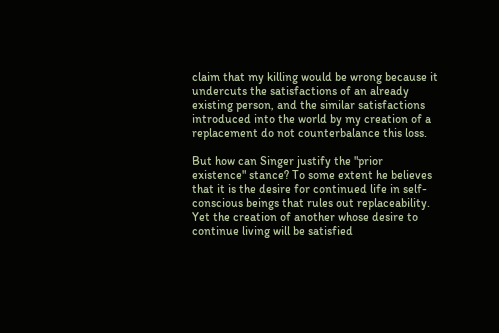claim that my killing would be wrong because it undercuts the satisfactions of an already existing person, and the similar satisfactions introduced into the world by my creation of a replacement do not counterbalance this loss.

But how can Singer justify the "prior existence" stance? To some extent he believes that it is the desire for continued life in self-conscious beings that rules out replaceability. Yet the creation of another whose desire to continue living will be satisfied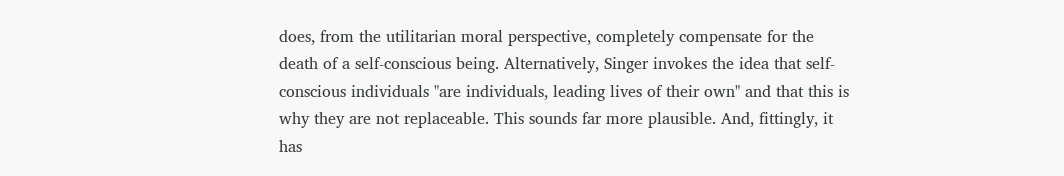does, from the utilitarian moral perspective, completely compensate for the death of a self-conscious being. Alternatively, Singer invokes the idea that self-conscious individuals "are individuals, leading lives of their own" and that this is why they are not replaceable. This sounds far more plausible. And, fittingly, it has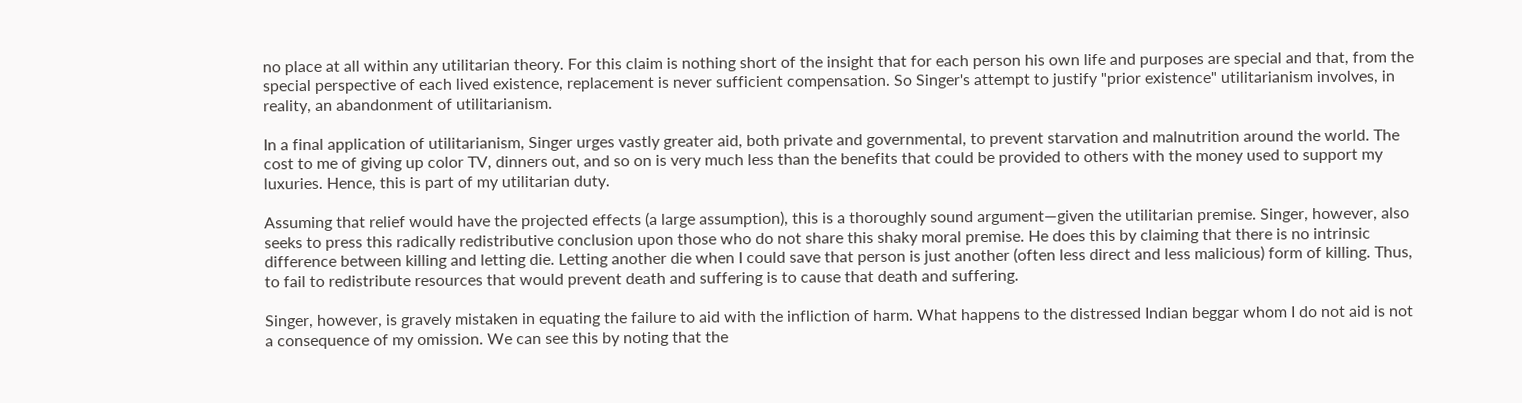no place at all within any utilitarian theory. For this claim is nothing short of the insight that for each person his own life and purposes are special and that, from the special perspective of each lived existence, replacement is never sufficient compensation. So Singer's attempt to justify "prior existence" utilitarianism involves, in reality, an abandonment of utilitarianism.

In a final application of utilitarianism, Singer urges vastly greater aid, both private and governmental, to prevent starvation and malnutrition around the world. The cost to me of giving up color TV, dinners out, and so on is very much less than the benefits that could be provided to others with the money used to support my luxuries. Hence, this is part of my utilitarian duty.

Assuming that relief would have the projected effects (a large assumption), this is a thoroughly sound argument—given the utilitarian premise. Singer, however, also seeks to press this radically redistributive conclusion upon those who do not share this shaky moral premise. He does this by claiming that there is no intrinsic difference between killing and letting die. Letting another die when I could save that person is just another (often less direct and less malicious) form of killing. Thus, to fail to redistribute resources that would prevent death and suffering is to cause that death and suffering.

Singer, however, is gravely mistaken in equating the failure to aid with the infliction of harm. What happens to the distressed Indian beggar whom I do not aid is not a consequence of my omission. We can see this by noting that the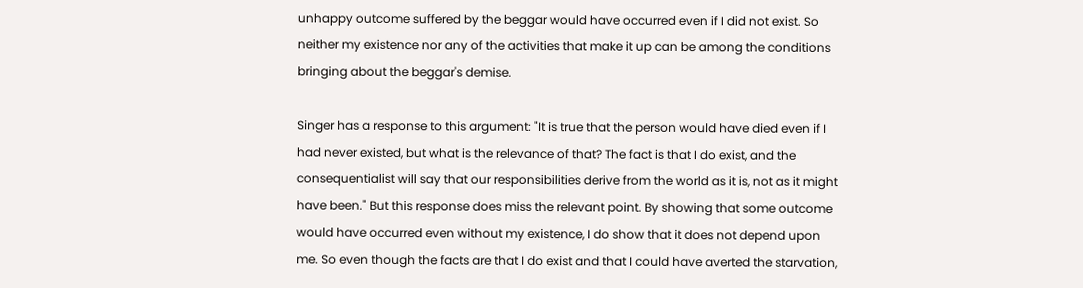unhappy outcome suffered by the beggar would have occurred even if I did not exist. So neither my existence nor any of the activities that make it up can be among the conditions bringing about the beggar's demise.

Singer has a response to this argument: "It is true that the person would have died even if I had never existed, but what is the relevance of that? The fact is that I do exist, and the consequentialist will say that our responsibilities derive from the world as it is, not as it might have been." But this response does miss the relevant point. By showing that some outcome would have occurred even without my existence, I do show that it does not depend upon me. So even though the facts are that I do exist and that I could have averted the starvation,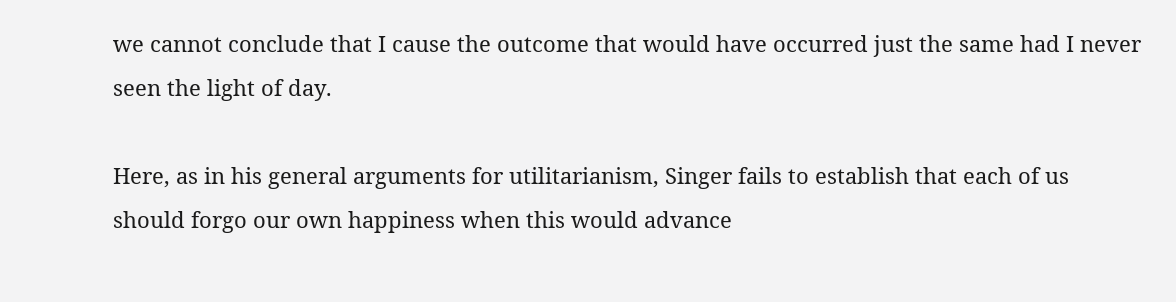we cannot conclude that I cause the outcome that would have occurred just the same had I never seen the light of day.

Here, as in his general arguments for utilitarianism, Singer fails to establish that each of us should forgo our own happiness when this would advance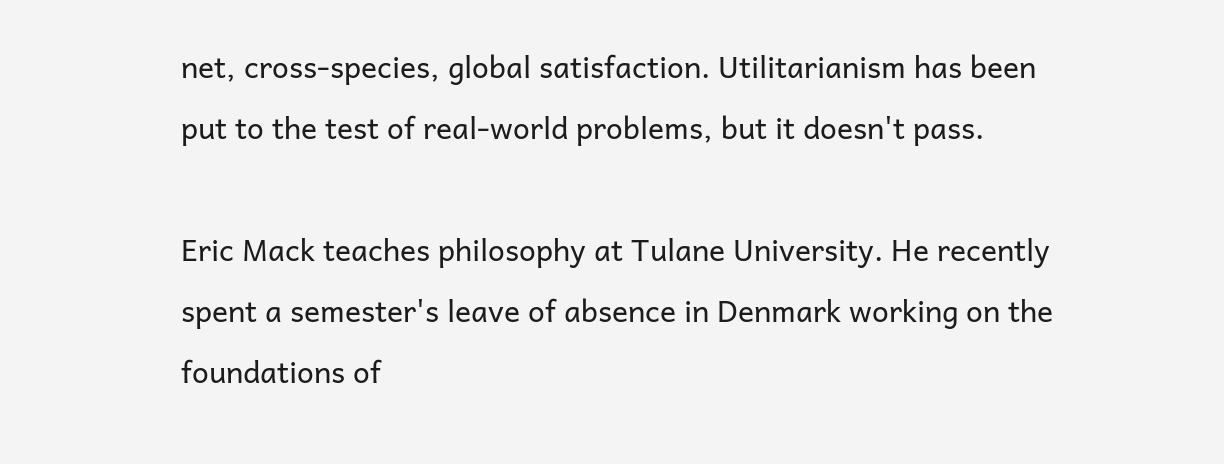net, cross-species, global satisfaction. Utilitarianism has been put to the test of real-world problems, but it doesn't pass.

Eric Mack teaches philosophy at Tulane University. He recently spent a semester's leave of absence in Denmark working on the foundations of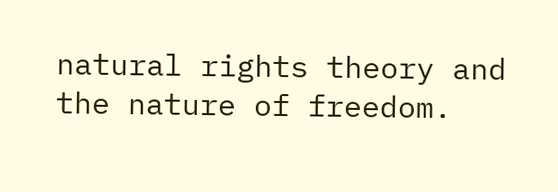natural rights theory and the nature of freedom.